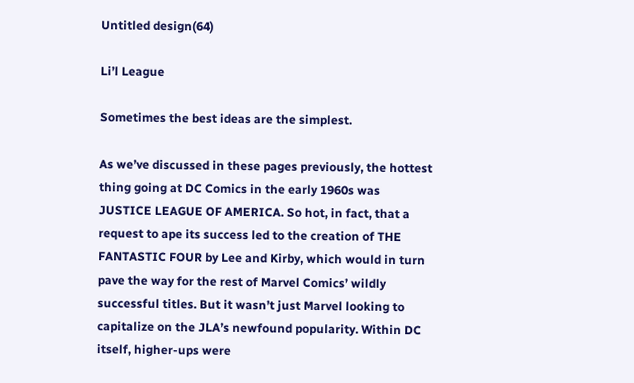Untitled design(64)

Li’l League

Sometimes the best ideas are the simplest.

As we’ve discussed in these pages previously, the hottest thing going at DC Comics in the early 1960s was JUSTICE LEAGUE OF AMERICA. So hot, in fact, that a request to ape its success led to the creation of THE FANTASTIC FOUR by Lee and Kirby, which would in turn pave the way for the rest of Marvel Comics’ wildly successful titles. But it wasn’t just Marvel looking to capitalize on the JLA’s newfound popularity. Within DC itself, higher-ups were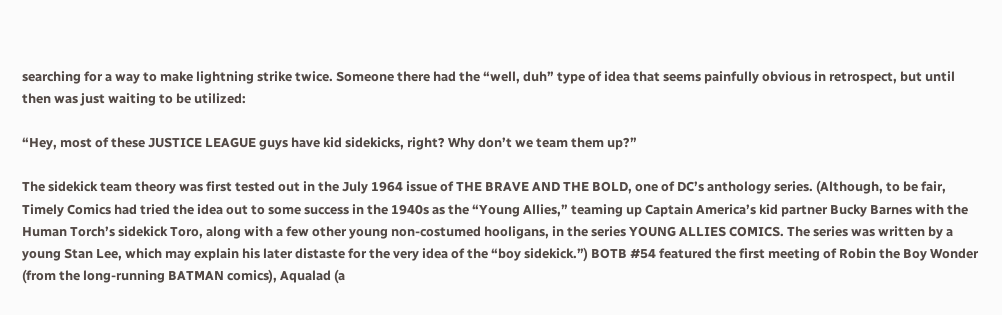searching for a way to make lightning strike twice. Someone there had the “well, duh” type of idea that seems painfully obvious in retrospect, but until then was just waiting to be utilized:

“Hey, most of these JUSTICE LEAGUE guys have kid sidekicks, right? Why don’t we team them up?”

The sidekick team theory was first tested out in the July 1964 issue of THE BRAVE AND THE BOLD, one of DC’s anthology series. (Although, to be fair, Timely Comics had tried the idea out to some success in the 1940s as the “Young Allies,” teaming up Captain America’s kid partner Bucky Barnes with the Human Torch’s sidekick Toro, along with a few other young non-costumed hooligans, in the series YOUNG ALLIES COMICS. The series was written by a young Stan Lee, which may explain his later distaste for the very idea of the “boy sidekick.”) BOTB #54 featured the first meeting of Robin the Boy Wonder (from the long-running BATMAN comics), Aqualad (a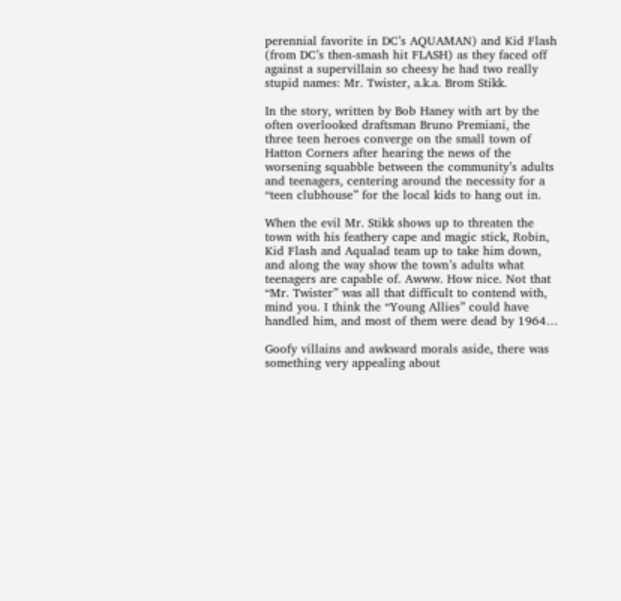perennial favorite in DC’s AQUAMAN) and Kid Flash (from DC’s then-smash hit FLASH) as they faced off against a supervillain so cheesy he had two really stupid names: Mr. Twister, a.k.a. Brom Stikk.

In the story, written by Bob Haney with art by the often overlooked draftsman Bruno Premiani, the three teen heroes converge on the small town of Hatton Corners after hearing the news of the worsening squabble between the community’s adults and teenagers, centering around the necessity for a “teen clubhouse” for the local kids to hang out in.

When the evil Mr. Stikk shows up to threaten the town with his feathery cape and magic stick, Robin, Kid Flash and Aqualad team up to take him down, and along the way show the town’s adults what teenagers are capable of. Awww. How nice. Not that “Mr. Twister” was all that difficult to contend with, mind you. I think the “Young Allies” could have handled him, and most of them were dead by 1964…

Goofy villains and awkward morals aside, there was something very appealing about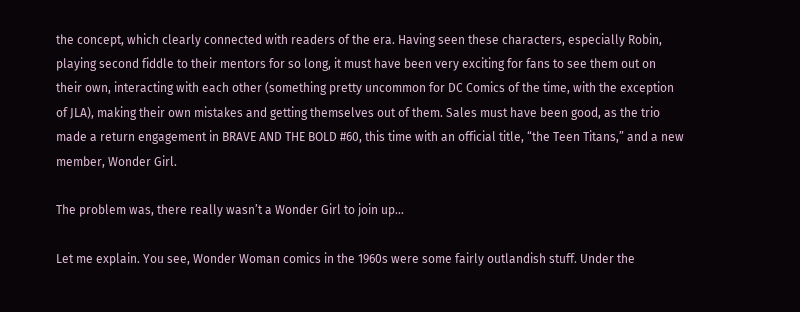the concept, which clearly connected with readers of the era. Having seen these characters, especially Robin, playing second fiddle to their mentors for so long, it must have been very exciting for fans to see them out on their own, interacting with each other (something pretty uncommon for DC Comics of the time, with the exception of JLA), making their own mistakes and getting themselves out of them. Sales must have been good, as the trio made a return engagement in BRAVE AND THE BOLD #60, this time with an official title, “the Teen Titans,” and a new member, Wonder Girl.

The problem was, there really wasn’t a Wonder Girl to join up…

Let me explain. You see, Wonder Woman comics in the 1960s were some fairly outlandish stuff. Under the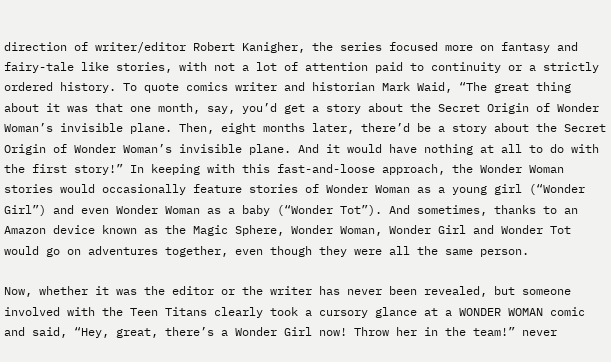direction of writer/editor Robert Kanigher, the series focused more on fantasy and fairy-tale like stories, with not a lot of attention paid to continuity or a strictly ordered history. To quote comics writer and historian Mark Waid, “The great thing about it was that one month, say, you’d get a story about the Secret Origin of Wonder Woman’s invisible plane. Then, eight months later, there’d be a story about the Secret Origin of Wonder Woman’s invisible plane. And it would have nothing at all to do with the first story!” In keeping with this fast-and-loose approach, the Wonder Woman stories would occasionally feature stories of Wonder Woman as a young girl (“Wonder Girl”) and even Wonder Woman as a baby (“Wonder Tot”). And sometimes, thanks to an Amazon device known as the Magic Sphere, Wonder Woman, Wonder Girl and Wonder Tot would go on adventures together, even though they were all the same person.

Now, whether it was the editor or the writer has never been revealed, but someone involved with the Teen Titans clearly took a cursory glance at a WONDER WOMAN comic and said, “Hey, great, there’s a Wonder Girl now! Throw her in the team!” never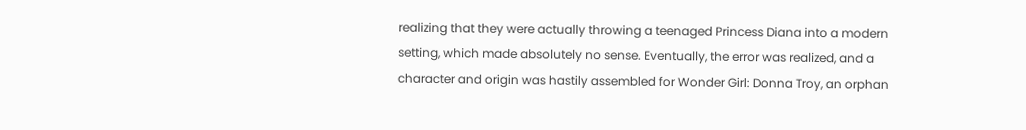realizing that they were actually throwing a teenaged Princess Diana into a modern setting, which made absolutely no sense. Eventually, the error was realized, and a character and origin was hastily assembled for Wonder Girl: Donna Troy, an orphan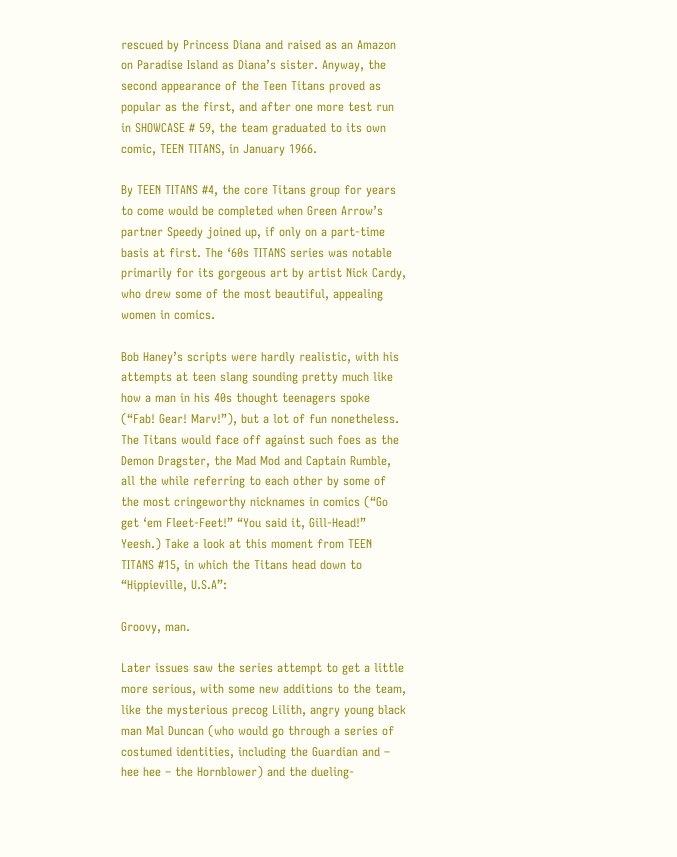rescued by Princess Diana and raised as an Amazon on Paradise Island as Diana’s sister. Anyway, the second appearance of the Teen Titans proved as popular as the first, and after one more test run in SHOWCASE # 59, the team graduated to its own comic, TEEN TITANS, in January 1966.

By TEEN TITANS #4, the core Titans group for years to come would be completed when Green Arrow’s partner Speedy joined up, if only on a part-time basis at first. The ‘60s TITANS series was notable primarily for its gorgeous art by artist Nick Cardy, who drew some of the most beautiful, appealing women in comics.

Bob Haney’s scripts were hardly realistic, with his attempts at teen slang sounding pretty much like how a man in his 40s thought teenagers spoke (“Fab! Gear! Marv!”), but a lot of fun nonetheless. The Titans would face off against such foes as the Demon Dragster, the Mad Mod and Captain Rumble, all the while referring to each other by some of the most cringeworthy nicknames in comics (“Go get ‘em Fleet-Feet!” “You said it, Gill-Head!” Yeesh.) Take a look at this moment from TEEN TITANS #15, in which the Titans head down to “Hippieville, U.S.A”:

Groovy, man.

Later issues saw the series attempt to get a little more serious, with some new additions to the team, like the mysterious precog Lilith, angry young black man Mal Duncan (who would go through a series of costumed identities, including the Guardian and – hee hee – the Hornblower) and the dueling-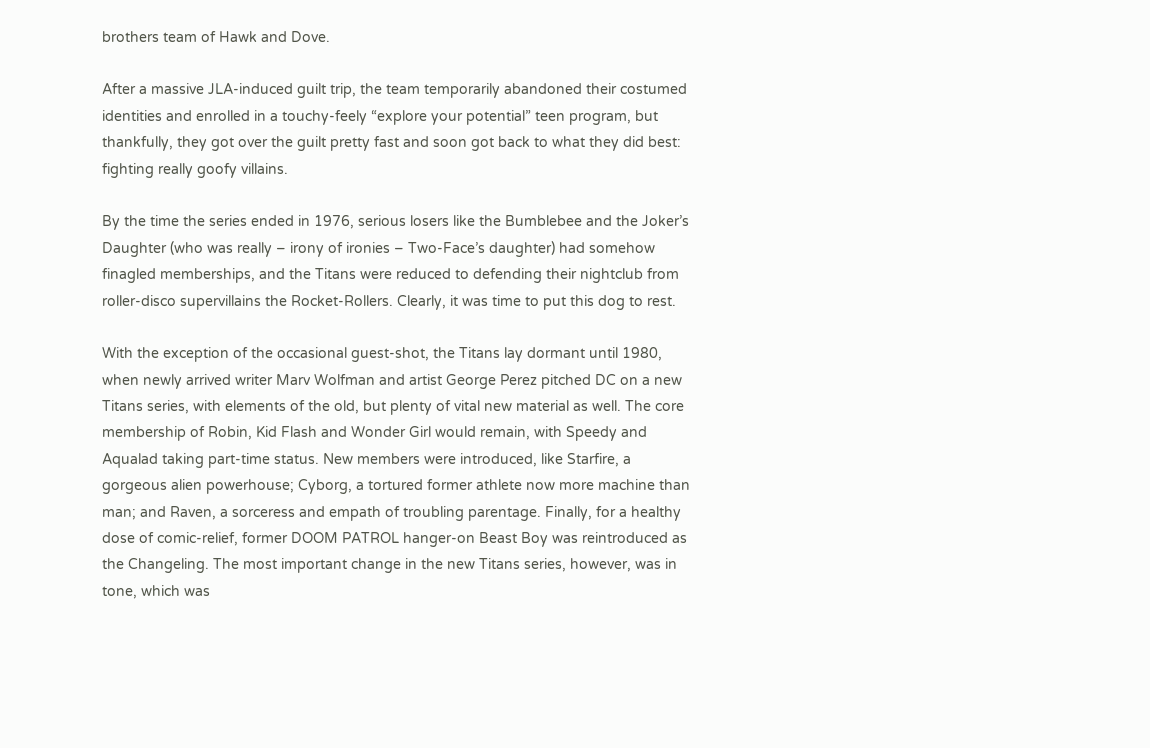brothers team of Hawk and Dove.

After a massive JLA-induced guilt trip, the team temporarily abandoned their costumed identities and enrolled in a touchy-feely “explore your potential” teen program, but thankfully, they got over the guilt pretty fast and soon got back to what they did best: fighting really goofy villains.

By the time the series ended in 1976, serious losers like the Bumblebee and the Joker’s Daughter (who was really – irony of ironies – Two-Face’s daughter) had somehow finagled memberships, and the Titans were reduced to defending their nightclub from roller-disco supervillains the Rocket-Rollers. Clearly, it was time to put this dog to rest.

With the exception of the occasional guest-shot, the Titans lay dormant until 1980, when newly arrived writer Marv Wolfman and artist George Perez pitched DC on a new Titans series, with elements of the old, but plenty of vital new material as well. The core membership of Robin, Kid Flash and Wonder Girl would remain, with Speedy and Aqualad taking part-time status. New members were introduced, like Starfire, a gorgeous alien powerhouse; Cyborg, a tortured former athlete now more machine than man; and Raven, a sorceress and empath of troubling parentage. Finally, for a healthy dose of comic-relief, former DOOM PATROL hanger-on Beast Boy was reintroduced as the Changeling. The most important change in the new Titans series, however, was in tone, which was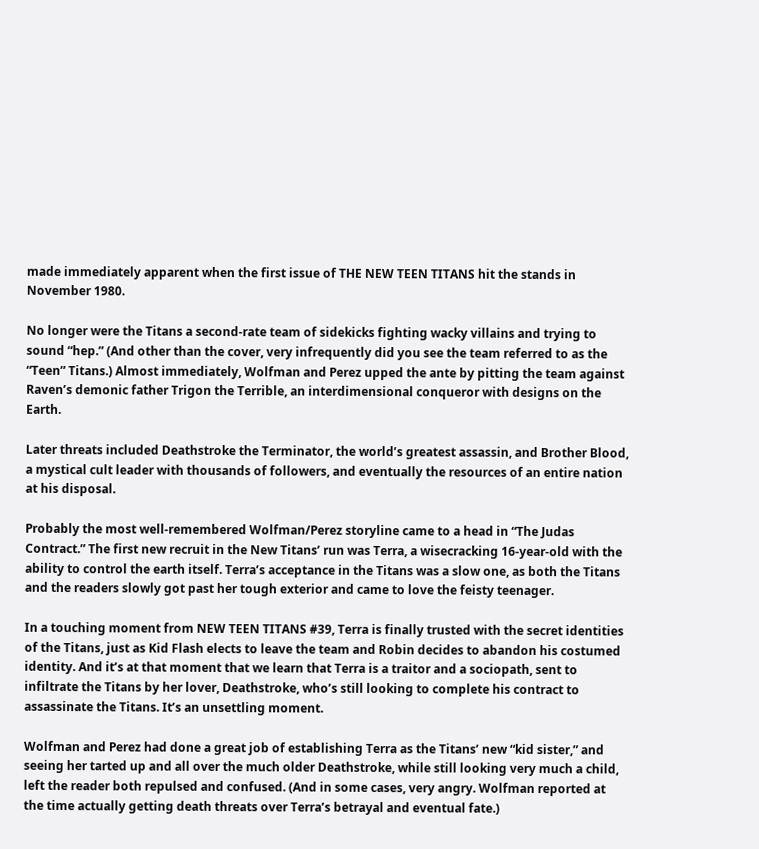made immediately apparent when the first issue of THE NEW TEEN TITANS hit the stands in November 1980.

No longer were the Titans a second-rate team of sidekicks fighting wacky villains and trying to sound “hep.” (And other than the cover, very infrequently did you see the team referred to as the “Teen” Titans.) Almost immediately, Wolfman and Perez upped the ante by pitting the team against Raven’s demonic father Trigon the Terrible, an interdimensional conqueror with designs on the Earth.

Later threats included Deathstroke the Terminator, the world’s greatest assassin, and Brother Blood, a mystical cult leader with thousands of followers, and eventually the resources of an entire nation at his disposal.

Probably the most well-remembered Wolfman/Perez storyline came to a head in “The Judas Contract.” The first new recruit in the New Titans’ run was Terra, a wisecracking 16-year-old with the ability to control the earth itself. Terra’s acceptance in the Titans was a slow one, as both the Titans and the readers slowly got past her tough exterior and came to love the feisty teenager.

In a touching moment from NEW TEEN TITANS #39, Terra is finally trusted with the secret identities of the Titans, just as Kid Flash elects to leave the team and Robin decides to abandon his costumed identity. And it’s at that moment that we learn that Terra is a traitor and a sociopath, sent to infiltrate the Titans by her lover, Deathstroke, who’s still looking to complete his contract to assassinate the Titans. It’s an unsettling moment.

Wolfman and Perez had done a great job of establishing Terra as the Titans’ new “kid sister,” and seeing her tarted up and all over the much older Deathstroke, while still looking very much a child, left the reader both repulsed and confused. (And in some cases, very angry. Wolfman reported at the time actually getting death threats over Terra’s betrayal and eventual fate.)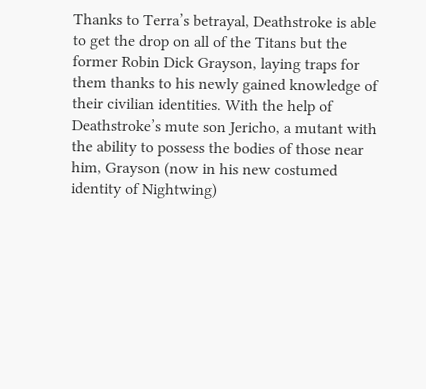Thanks to Terra’s betrayal, Deathstroke is able to get the drop on all of the Titans but the former Robin Dick Grayson, laying traps for them thanks to his newly gained knowledge of their civilian identities. With the help of Deathstroke’s mute son Jericho, a mutant with the ability to possess the bodies of those near him, Grayson (now in his new costumed identity of Nightwing)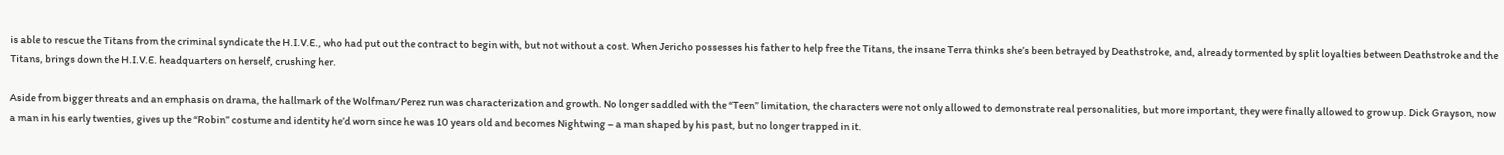is able to rescue the Titans from the criminal syndicate the H.I.V.E., who had put out the contract to begin with, but not without a cost. When Jericho possesses his father to help free the Titans, the insane Terra thinks she’s been betrayed by Deathstroke, and, already tormented by split loyalties between Deathstroke and the Titans, brings down the H.I.V.E. headquarters on herself, crushing her.

Aside from bigger threats and an emphasis on drama, the hallmark of the Wolfman/Perez run was characterization and growth. No longer saddled with the “Teen” limitation, the characters were not only allowed to demonstrate real personalities, but more important, they were finally allowed to grow up. Dick Grayson, now a man in his early twenties, gives up the “Robin” costume and identity he’d worn since he was 10 years old and becomes Nightwing – a man shaped by his past, but no longer trapped in it.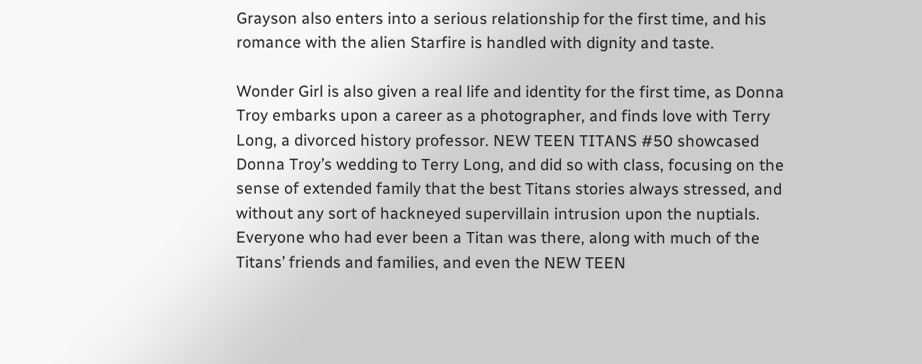Grayson also enters into a serious relationship for the first time, and his romance with the alien Starfire is handled with dignity and taste.

Wonder Girl is also given a real life and identity for the first time, as Donna Troy embarks upon a career as a photographer, and finds love with Terry Long, a divorced history professor. NEW TEEN TITANS #50 showcased Donna Troy’s wedding to Terry Long, and did so with class, focusing on the sense of extended family that the best Titans stories always stressed, and without any sort of hackneyed supervillain intrusion upon the nuptials. Everyone who had ever been a Titan was there, along with much of the Titans’ friends and families, and even the NEW TEEN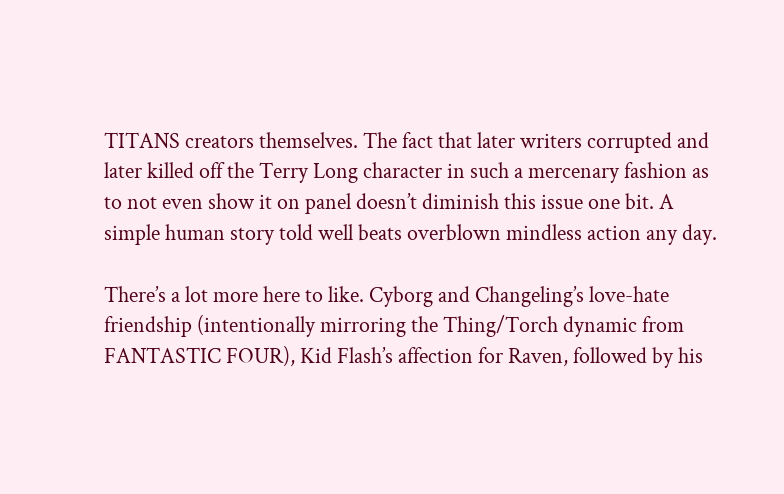TITANS creators themselves. The fact that later writers corrupted and later killed off the Terry Long character in such a mercenary fashion as to not even show it on panel doesn’t diminish this issue one bit. A simple human story told well beats overblown mindless action any day.

There’s a lot more here to like. Cyborg and Changeling’s love-hate friendship (intentionally mirroring the Thing/Torch dynamic from FANTASTIC FOUR), Kid Flash’s affection for Raven, followed by his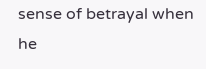sense of betrayal when he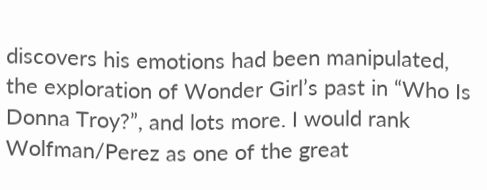discovers his emotions had been manipulated, the exploration of Wonder Girl’s past in “Who Is Donna Troy?”, and lots more. I would rank Wolfman/Perez as one of the great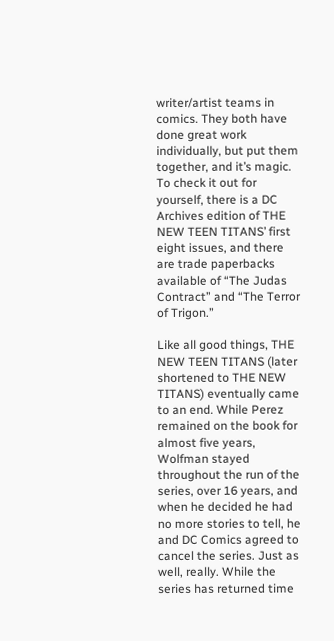writer/artist teams in comics. They both have done great work individually, but put them together, and it’s magic. To check it out for yourself, there is a DC Archives edition of THE NEW TEEN TITANS’ first eight issues, and there are trade paperbacks available of “The Judas Contract” and “The Terror of Trigon.”

Like all good things, THE NEW TEEN TITANS (later shortened to THE NEW TITANS) eventually came to an end. While Perez remained on the book for almost five years, Wolfman stayed throughout the run of the series, over 16 years, and when he decided he had no more stories to tell, he and DC Comics agreed to cancel the series. Just as well, really. While the series has returned time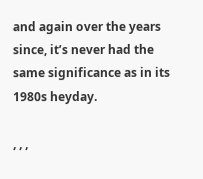and again over the years since, it’s never had the same significance as in its 1980s heyday.

, , ,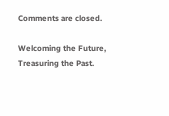Comments are closed.

Welcoming the Future, Treasuring the Past.